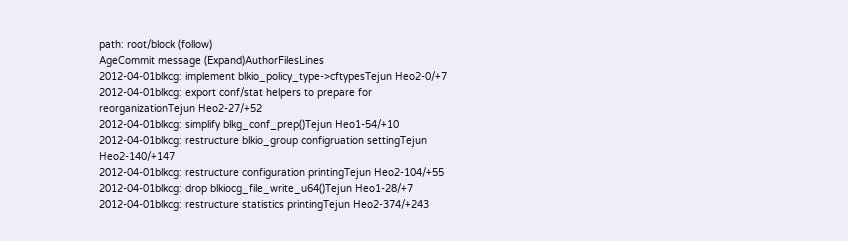path: root/block (follow)
AgeCommit message (Expand)AuthorFilesLines
2012-04-01blkcg: implement blkio_policy_type->cftypesTejun Heo2-0/+7
2012-04-01blkcg: export conf/stat helpers to prepare for reorganizationTejun Heo2-27/+52
2012-04-01blkcg: simplify blkg_conf_prep()Tejun Heo1-54/+10
2012-04-01blkcg: restructure blkio_group configruation settingTejun Heo2-140/+147
2012-04-01blkcg: restructure configuration printingTejun Heo2-104/+55
2012-04-01blkcg: drop blkiocg_file_write_u64()Tejun Heo1-28/+7
2012-04-01blkcg: restructure statistics printingTejun Heo2-374/+243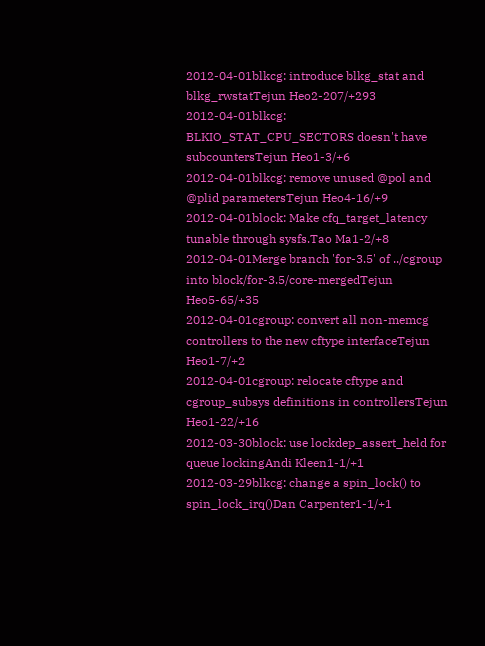2012-04-01blkcg: introduce blkg_stat and blkg_rwstatTejun Heo2-207/+293
2012-04-01blkcg: BLKIO_STAT_CPU_SECTORS doesn't have subcountersTejun Heo1-3/+6
2012-04-01blkcg: remove unused @pol and @plid parametersTejun Heo4-16/+9
2012-04-01block: Make cfq_target_latency tunable through sysfs.Tao Ma1-2/+8
2012-04-01Merge branch 'for-3.5' of ../cgroup into block/for-3.5/core-mergedTejun Heo5-65/+35
2012-04-01cgroup: convert all non-memcg controllers to the new cftype interfaceTejun Heo1-7/+2
2012-04-01cgroup: relocate cftype and cgroup_subsys definitions in controllersTejun Heo1-22/+16
2012-03-30block: use lockdep_assert_held for queue lockingAndi Kleen1-1/+1
2012-03-29blkcg: change a spin_lock() to spin_lock_irq()Dan Carpenter1-1/+1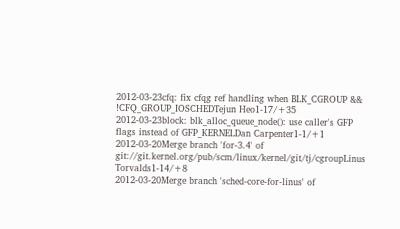2012-03-23cfq: fix cfqg ref handling when BLK_CGROUP && !CFQ_GROUP_IOSCHEDTejun Heo1-17/+35
2012-03-23block: blk_alloc_queue_node(): use caller's GFP flags instead of GFP_KERNELDan Carpenter1-1/+1
2012-03-20Merge branch 'for-3.4' of git://git.kernel.org/pub/scm/linux/kernel/git/tj/cgroupLinus Torvalds1-14/+8
2012-03-20Merge branch 'sched-core-for-linus' of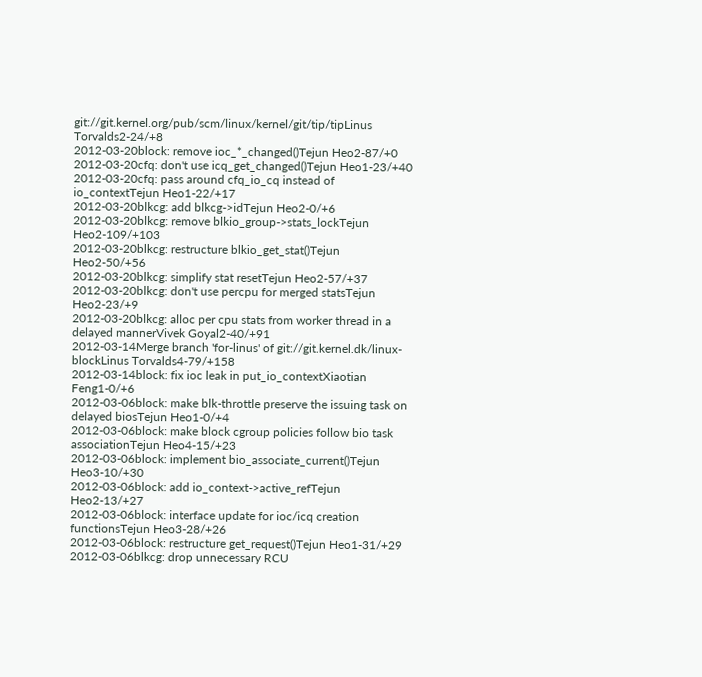git://git.kernel.org/pub/scm/linux/kernel/git/tip/tipLinus Torvalds2-24/+8
2012-03-20block: remove ioc_*_changed()Tejun Heo2-87/+0
2012-03-20cfq: don't use icq_get_changed()Tejun Heo1-23/+40
2012-03-20cfq: pass around cfq_io_cq instead of io_contextTejun Heo1-22/+17
2012-03-20blkcg: add blkcg->idTejun Heo2-0/+6
2012-03-20blkcg: remove blkio_group->stats_lockTejun Heo2-109/+103
2012-03-20blkcg: restructure blkio_get_stat()Tejun Heo2-50/+56
2012-03-20blkcg: simplify stat resetTejun Heo2-57/+37
2012-03-20blkcg: don't use percpu for merged statsTejun Heo2-23/+9
2012-03-20blkcg: alloc per cpu stats from worker thread in a delayed mannerVivek Goyal2-40/+91
2012-03-14Merge branch 'for-linus' of git://git.kernel.dk/linux-blockLinus Torvalds4-79/+158
2012-03-14block: fix ioc leak in put_io_contextXiaotian Feng1-0/+6
2012-03-06block: make blk-throttle preserve the issuing task on delayed biosTejun Heo1-0/+4
2012-03-06block: make block cgroup policies follow bio task associationTejun Heo4-15/+23
2012-03-06block: implement bio_associate_current()Tejun Heo3-10/+30
2012-03-06block: add io_context->active_refTejun Heo2-13/+27
2012-03-06block: interface update for ioc/icq creation functionsTejun Heo3-28/+26
2012-03-06block: restructure get_request()Tejun Heo1-31/+29
2012-03-06blkcg: drop unnecessary RCU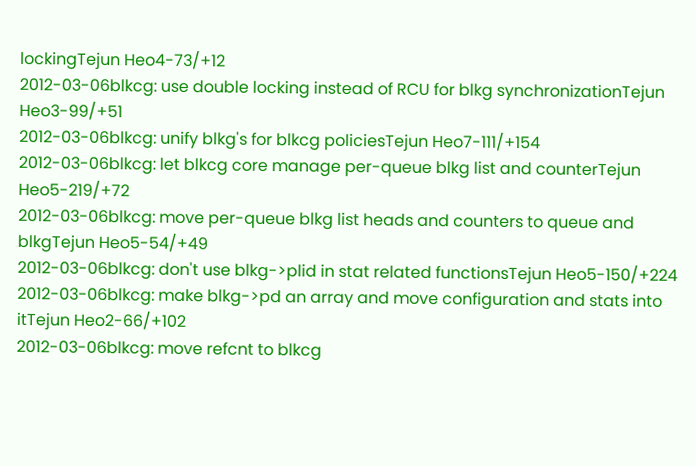lockingTejun Heo4-73/+12
2012-03-06blkcg: use double locking instead of RCU for blkg synchronizationTejun Heo3-99/+51
2012-03-06blkcg: unify blkg's for blkcg policiesTejun Heo7-111/+154
2012-03-06blkcg: let blkcg core manage per-queue blkg list and counterTejun Heo5-219/+72
2012-03-06blkcg: move per-queue blkg list heads and counters to queue and blkgTejun Heo5-54/+49
2012-03-06blkcg: don't use blkg->plid in stat related functionsTejun Heo5-150/+224
2012-03-06blkcg: make blkg->pd an array and move configuration and stats into itTejun Heo2-66/+102
2012-03-06blkcg: move refcnt to blkcg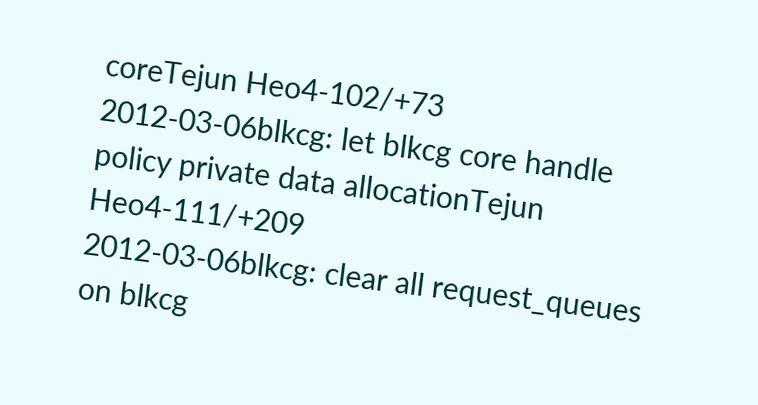coreTejun Heo4-102/+73
2012-03-06blkcg: let blkcg core handle policy private data allocationTejun Heo4-111/+209
2012-03-06blkcg: clear all request_queues on blkcg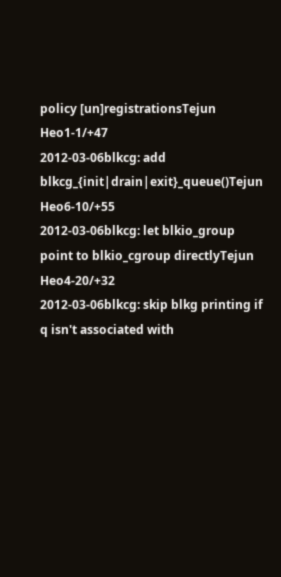policy [un]registrationsTejun Heo1-1/+47
2012-03-06blkcg: add blkcg_{init|drain|exit}_queue()Tejun Heo6-10/+55
2012-03-06blkcg: let blkio_group point to blkio_cgroup directlyTejun Heo4-20/+32
2012-03-06blkcg: skip blkg printing if q isn't associated with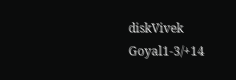diskVivek Goyal1-3/+14